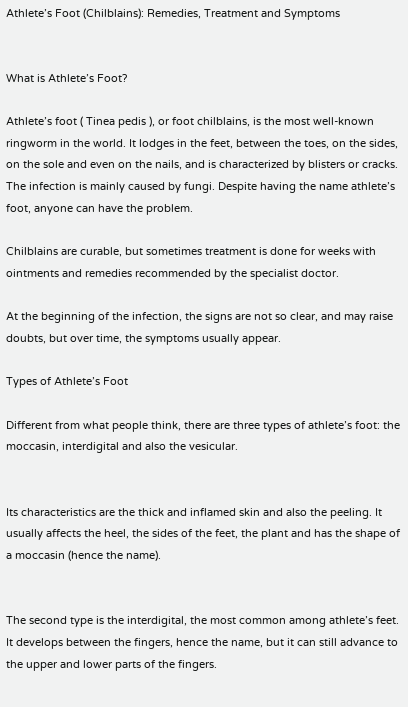Athlete’s Foot (Chilblains): Remedies, Treatment and Symptoms


What is Athlete’s Foot?

Athlete’s foot ( Tinea pedis ), or foot chilblains, is the most well-known ringworm in the world. It lodges in the feet, between the toes, on the sides, on the sole and even on the nails, and is characterized by blisters or cracks. The infection is mainly caused by fungi. Despite having the name athlete’s foot, anyone can have the problem.

Chilblains are curable, but sometimes treatment is done for weeks with ointments and remedies recommended by the specialist doctor.

At the beginning of the infection, the signs are not so clear, and may raise doubts, but over time, the symptoms usually appear.

Types of Athlete’s Foot

Different from what people think, there are three types of athlete’s foot: the moccasin, interdigital and also the vesicular.


Its characteristics are the thick and inflamed skin and also the peeling. It usually affects the heel, the sides of the feet, the plant and has the shape of a moccasin (hence the name).


The second type is the interdigital, the most common among athlete’s feet. It develops between the fingers, hence the name, but it can still advance to the upper and lower parts of the fingers.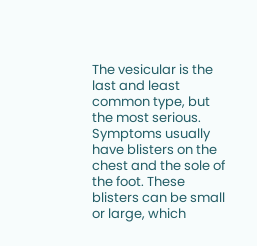The vesicular is the last and least common type, but the most serious. Symptoms usually have blisters on the chest and the sole of the foot. These blisters can be small or large, which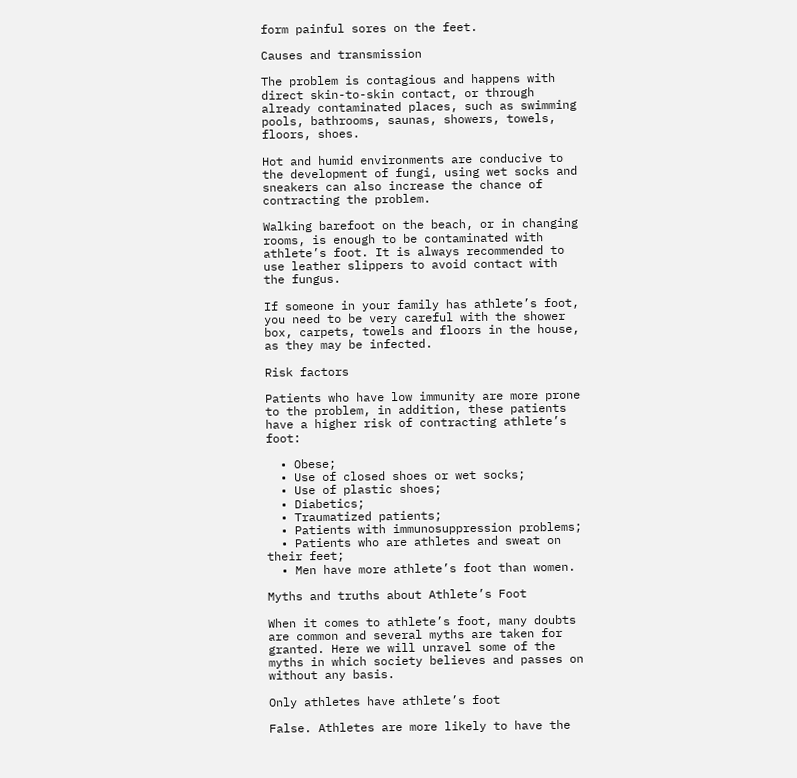form painful sores on the feet.

Causes and transmission

The problem is contagious and happens with direct skin-to-skin contact, or through already contaminated places, such as swimming pools, bathrooms, saunas, showers, towels, floors, shoes.

Hot and humid environments are conducive to the development of fungi, using wet socks and sneakers can also increase the chance of contracting the problem.

Walking barefoot on the beach, or in changing rooms, is enough to be contaminated with athlete’s foot. It is always recommended to use leather slippers to avoid contact with the fungus.

If someone in your family has athlete’s foot, you need to be very careful with the shower box, carpets, towels and floors in the house, as they may be infected.

Risk factors

Patients who have low immunity are more prone to the problem, in addition, these patients have a higher risk of contracting athlete’s foot:

  • Obese;
  • Use of closed shoes or wet socks;
  • Use of plastic shoes;
  • Diabetics;
  • Traumatized patients;
  • Patients with immunosuppression problems;
  • Patients who are athletes and sweat on their feet;
  • Men have more athlete’s foot than women.

Myths and truths about Athlete’s Foot

When it comes to athlete’s foot, many doubts are common and several myths are taken for granted. Here we will unravel some of the myths in which society believes and passes on without any basis.

Only athletes have athlete’s foot

False. Athletes are more likely to have the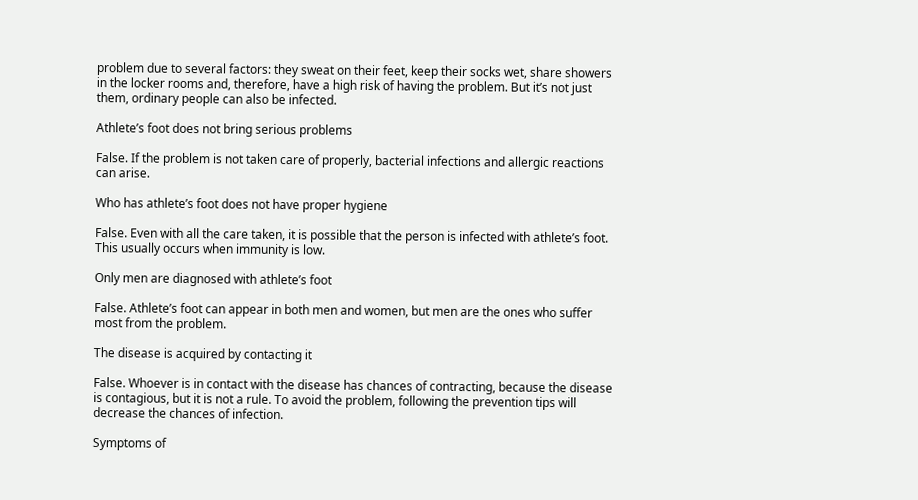problem due to several factors: they sweat on their feet, keep their socks wet, share showers in the locker rooms and, therefore, have a high risk of having the problem. But it’s not just them, ordinary people can also be infected.

Athlete’s foot does not bring serious problems

False. If the problem is not taken care of properly, bacterial infections and allergic reactions can arise.

Who has athlete’s foot does not have proper hygiene

False. Even with all the care taken, it is possible that the person is infected with athlete’s foot. This usually occurs when immunity is low.

Only men are diagnosed with athlete’s foot

False. Athlete’s foot can appear in both men and women, but men are the ones who suffer most from the problem.

The disease is acquired by contacting it

False. Whoever is in contact with the disease has chances of contracting, because the disease is contagious, but it is not a rule. To avoid the problem, following the prevention tips will decrease the chances of infection.

Symptoms of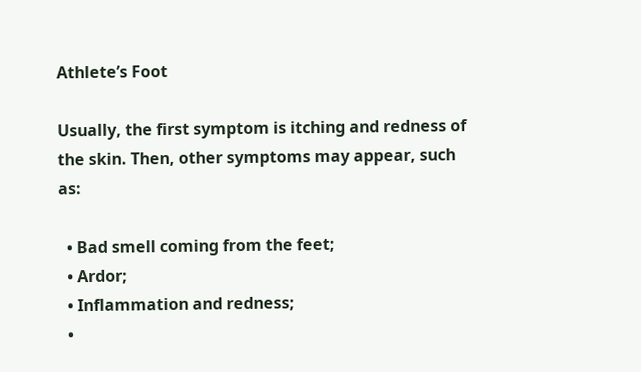Athlete’s Foot

Usually, the first symptom is itching and redness of the skin. Then, other symptoms may appear, such as:

  • Bad smell coming from the feet;
  • Ardor;
  • Inflammation and redness;
  •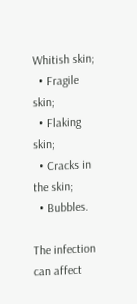Whitish skin;
  • Fragile skin;
  • Flaking skin;
  • Cracks in the skin;
  • Bubbles.

The infection can affect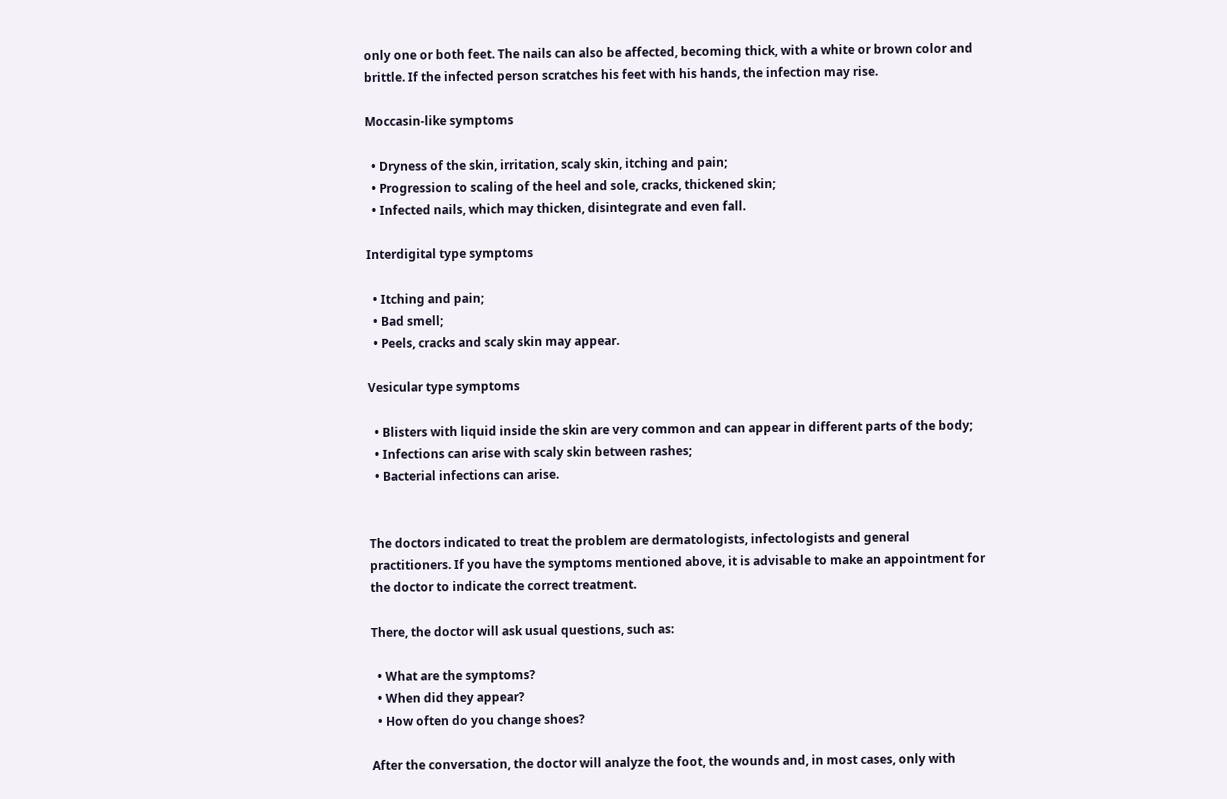only one or both feet. The nails can also be affected, becoming thick, with a white or brown color and brittle. If the infected person scratches his feet with his hands, the infection may rise.

Moccasin-like symptoms

  • Dryness of the skin, irritation, scaly skin, itching and pain;
  • Progression to scaling of the heel and sole, cracks, thickened skin;
  • Infected nails, which may thicken, disintegrate and even fall.

Interdigital type symptoms

  • Itching and pain;
  • Bad smell;
  • Peels, cracks and scaly skin may appear.

Vesicular type symptoms

  • Blisters with liquid inside the skin are very common and can appear in different parts of the body;
  • Infections can arise with scaly skin between rashes;
  • Bacterial infections can arise.


The doctors indicated to treat the problem are dermatologists, infectologists and general practitioners. If you have the symptoms mentioned above, it is advisable to make an appointment for the doctor to indicate the correct treatment.

There, the doctor will ask usual questions, such as:

  • What are the symptoms?
  • When did they appear?
  • How often do you change shoes?

After the conversation, the doctor will analyze the foot, the wounds and, in most cases, only with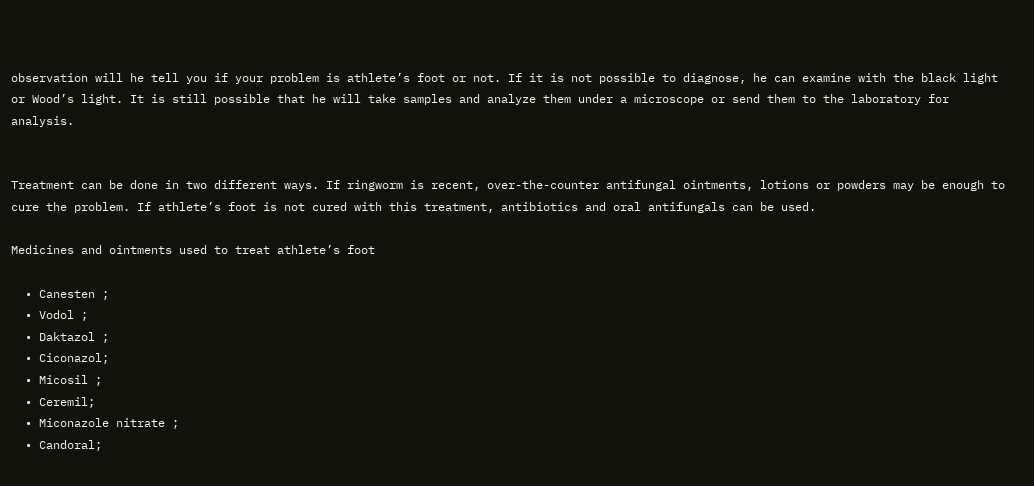observation will he tell you if your problem is athlete’s foot or not. If it is not possible to diagnose, he can examine with the black light or Wood’s light. It is still possible that he will take samples and analyze them under a microscope or send them to the laboratory for analysis.


Treatment can be done in two different ways. If ringworm is recent, over-the-counter antifungal ointments, lotions or powders may be enough to cure the problem. If athlete’s foot is not cured with this treatment, antibiotics and oral antifungals can be used.

Medicines and ointments used to treat athlete’s foot

  • Canesten ;
  • Vodol ;
  • Daktazol ;
  • Ciconazol;
  • Micosil ;
  • Ceremil;
  • Miconazole nitrate ;
  • Candoral;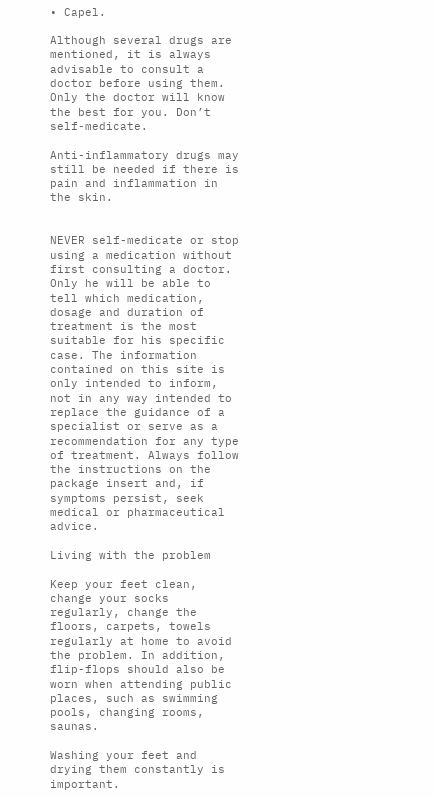• Capel.

Although several drugs are mentioned, it is always advisable to consult a doctor before using them. Only the doctor will know the best for you. Don’t self-medicate.

Anti-inflammatory drugs may still be needed if there is pain and inflammation in the skin.


NEVER self-medicate or stop using a medication without first consulting a doctor. Only he will be able to tell which medication, dosage and duration of treatment is the most suitable for his specific case. The information contained on this site is only intended to inform, not in any way intended to replace the guidance of a specialist or serve as a recommendation for any type of treatment. Always follow the instructions on the package insert and, if symptoms persist, seek medical or pharmaceutical advice.

Living with the problem

Keep your feet clean, change your socks regularly, change the floors, carpets, towels regularly at home to avoid the problem. In addition, flip-flops should also be worn when attending public places, such as swimming pools, changing rooms, saunas.

Washing your feet and drying them constantly is important.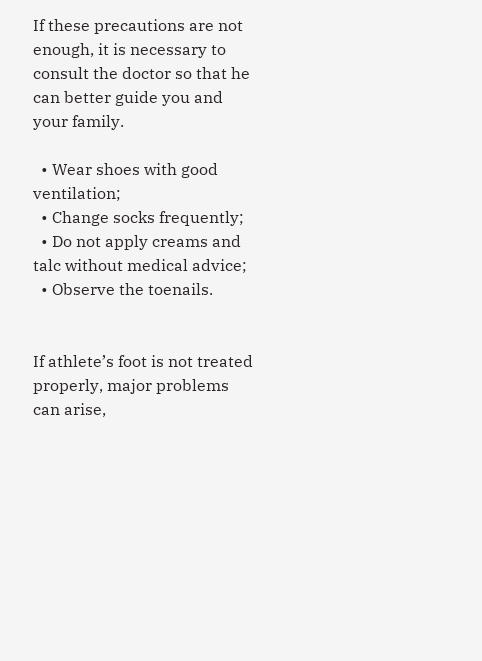If these precautions are not enough, it is necessary to consult the doctor so that he can better guide you and your family.

  • Wear shoes with good ventilation;
  • Change socks frequently;
  • Do not apply creams and talc without medical advice;
  • Observe the toenails.


If athlete’s foot is not treated properly, major problems can arise,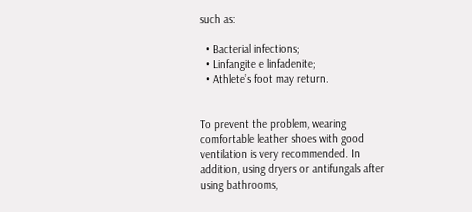such as:

  • Bacterial infections;
  • Linfangite e linfadenite;
  • Athlete’s foot may return.


To prevent the problem, wearing comfortable leather shoes with good ventilation is very recommended. In addition, using dryers or antifungals after using bathrooms,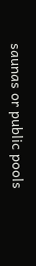saunas or public pools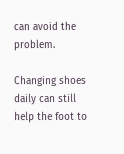can avoid the problem.

Changing shoes daily can still help the foot to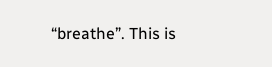“breathe”. This is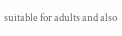suitable for adults and also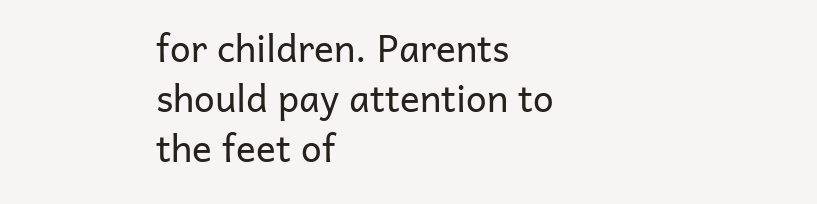for children. Parents should pay attention to the feet of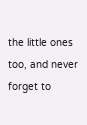the little ones too, and never forget to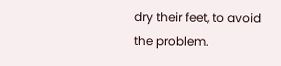dry their feet, to avoid the problem.